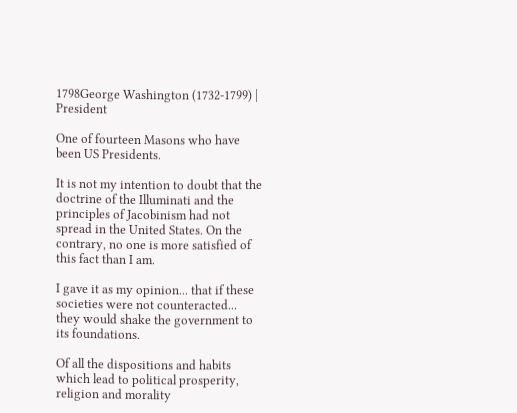1798George Washington (1732-1799) | President

One of fourteen Masons who have been US Presidents.

It is not my intention to doubt that the doctrine of the Illuminati and the principles of Jacobinism had not spread in the United States. On the contrary, no one is more satisfied of this fact than I am.

I gave it as my opinion... that if these societies were not counteracted... they would shake the government to its foundations.

Of all the dispositions and habits which lead to political prosperity, religion and morality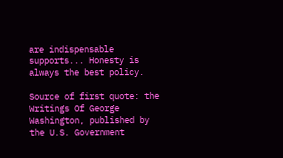are indispensable supports... Honesty is always the best policy.

Source of first quote: the Writings Of George Washington, published by the U.S. Government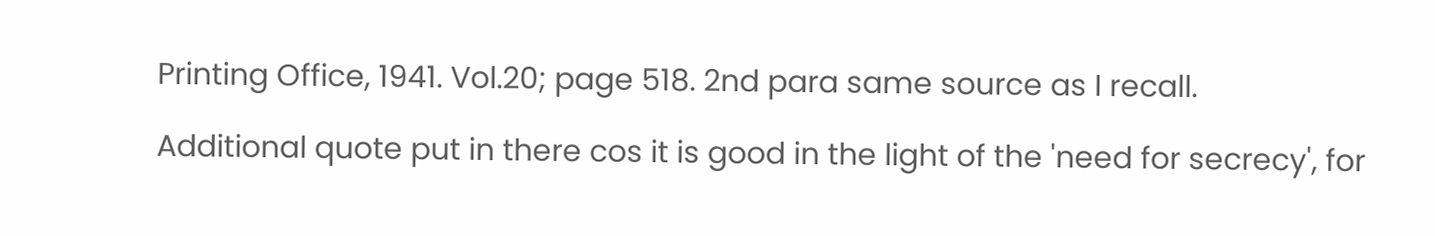Printing Office, 1941. Vol.20; page 518. 2nd para same source as I recall.

Additional quote put in there cos it is good in the light of the 'need for secrecy', for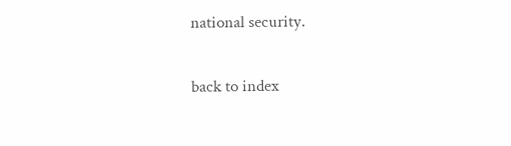national security.

back to index